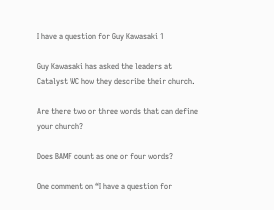I have a question for Guy Kawasaki 1

Guy Kawasaki has asked the leaders at Catalyst WC how they describe their church.

Are there two or three words that can define your church?

Does BAMF count as one or four words?

One comment on “I have a question for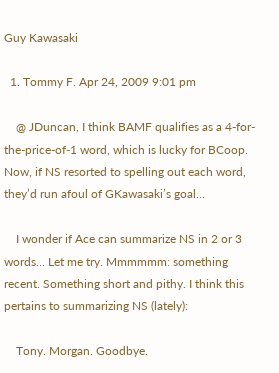Guy Kawasaki

  1. Tommy F. Apr 24, 2009 9:01 pm

    @ JDuncan, I think BAMF qualifies as a 4-for-the-price-of-1 word, which is lucky for BCoop. Now, if NS resorted to spelling out each word, they’d run afoul of GKawasaki’s goal…

    I wonder if Ace can summarize NS in 2 or 3 words… Let me try. Mmmmmm: something recent. Something short and pithy. I think this pertains to summarizing NS (lately):

    Tony. Morgan. Goodbye.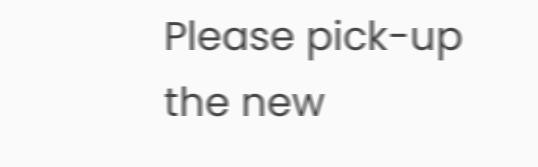Please pick-up the new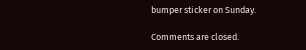bumper sticker on Sunday.

Comments are closed.